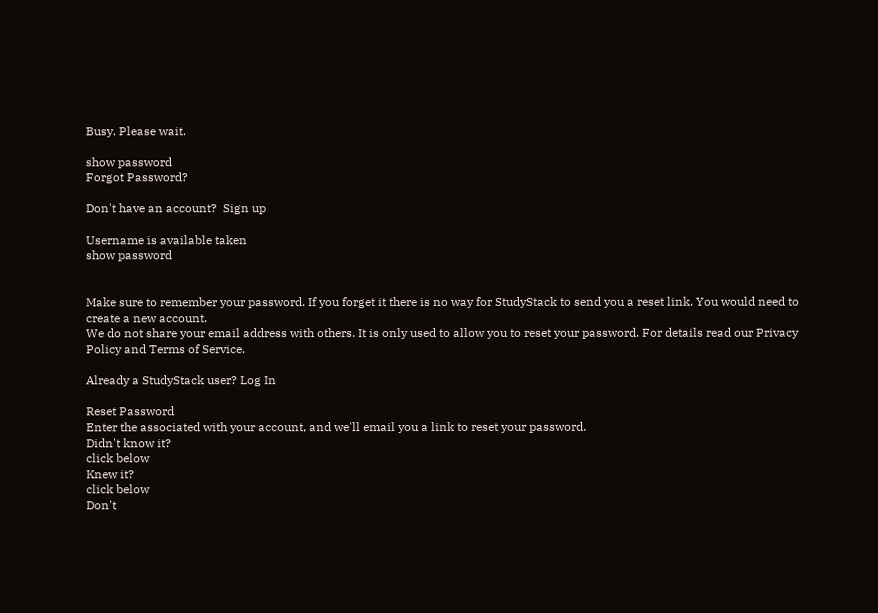Busy. Please wait.

show password
Forgot Password?

Don't have an account?  Sign up

Username is available taken
show password


Make sure to remember your password. If you forget it there is no way for StudyStack to send you a reset link. You would need to create a new account.
We do not share your email address with others. It is only used to allow you to reset your password. For details read our Privacy Policy and Terms of Service.

Already a StudyStack user? Log In

Reset Password
Enter the associated with your account, and we'll email you a link to reset your password.
Didn't know it?
click below
Knew it?
click below
Don't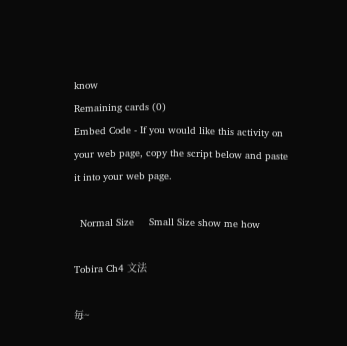know
Remaining cards (0)
Embed Code - If you would like this activity on your web page, copy the script below and paste it into your web page.

  Normal Size     Small Size show me how

Tobira Ch4 文法

毎~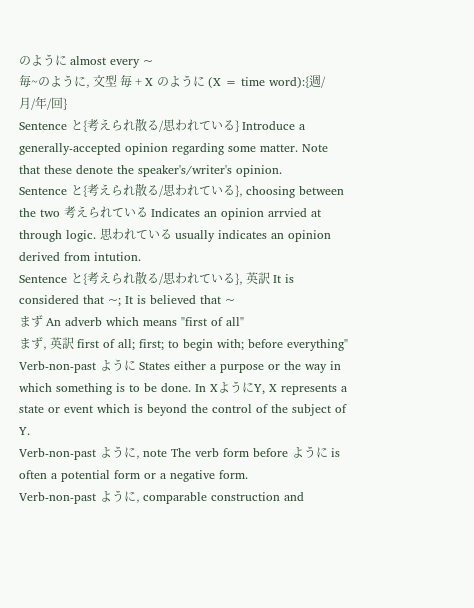のように almost every ~
毎~のように, 文型 毎 + X のように (X = time word):{週/月/年/回}
Sentence と{考えられ散る/思われている} Introduce a generally-accepted opinion regarding some matter. Note that these denote the speaker's/writer's opinion.
Sentence と{考えられ散る/思われている}, choosing between the two 考えられている Indicates an opinion arrvied at through logic. 思われている usually indicates an opinion derived from intution.
Sentence と{考えられ散る/思われている}, 英訳 It is considered that ~; It is believed that ~
まず An adverb which means "first of all"
まず, 英訳 first of all; first; to begin with; before everything"
Verb-non-past ように States either a purpose or the way in which something is to be done. In XようにY, X represents a state or event which is beyond the control of the subject of Y.
Verb-non-past ように, note The verb form before ように is often a potential form or a negative form.
Verb-non-past ように, comparable construction and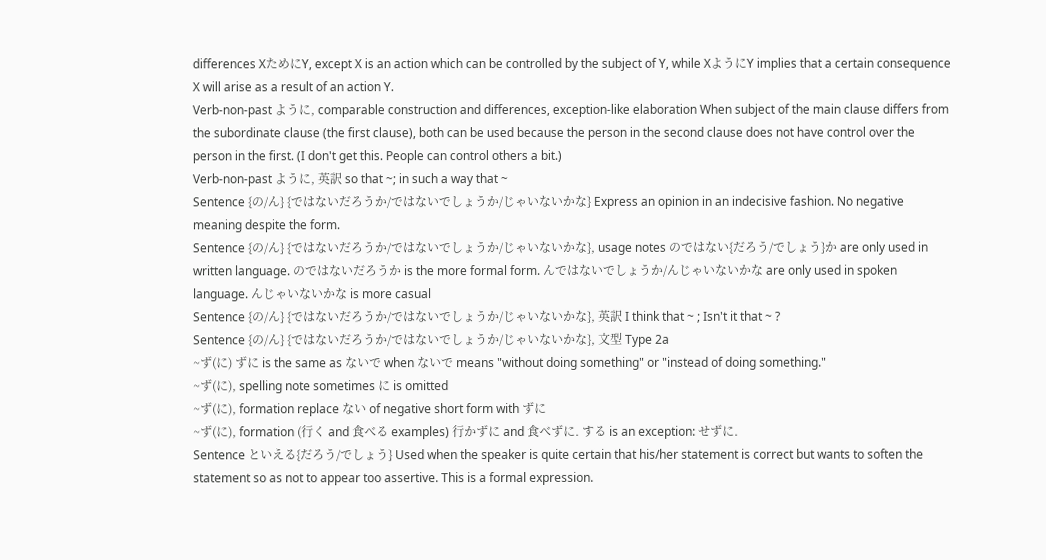differences XためにY, except X is an action which can be controlled by the subject of Y, while XようにY implies that a certain consequence X will arise as a result of an action Y.
Verb-non-past ように, comparable construction and differences, exception-like elaboration When subject of the main clause differs from the subordinate clause (the first clause), both can be used because the person in the second clause does not have control over the person in the first. (I don't get this. People can control others a bit.)
Verb-non-past ように, 英訳 so that ~; in such a way that ~
Sentence {の/ん} {ではないだろうか/ではないでしょうか/じゃいないかな} Express an opinion in an indecisive fashion. No negative meaning despite the form.
Sentence {の/ん} {ではないだろうか/ではないでしょうか/じゃいないかな}, usage notes のではない{だろう/でしょう}か are only used in written language. のではないだろうか is the more formal form. んではないでしょうか/んじゃいないかな are only used in spoken language. んじゃいないかな is more casual
Sentence {の/ん} {ではないだろうか/ではないでしょうか/じゃいないかな}, 英訳 I think that ~ ; Isn't it that ~ ?
Sentence {の/ん} {ではないだろうか/ではないでしょうか/じゃいないかな}, 文型 Type 2a
~ず(に) ずに is the same as ないで when ないで means "without doing something" or "instead of doing something."
~ず(に), spelling note sometimes に is omitted
~ず(に), formation replace ない of negative short form with ずに
~ず(に), formation (行く and 食べる examples) 行かずに and 食べずに. する is an exception: せずに.
Sentence といえる{だろう/でしょう} Used when the speaker is quite certain that his/her statement is correct but wants to soften the statement so as not to appear too assertive. This is a formal expression.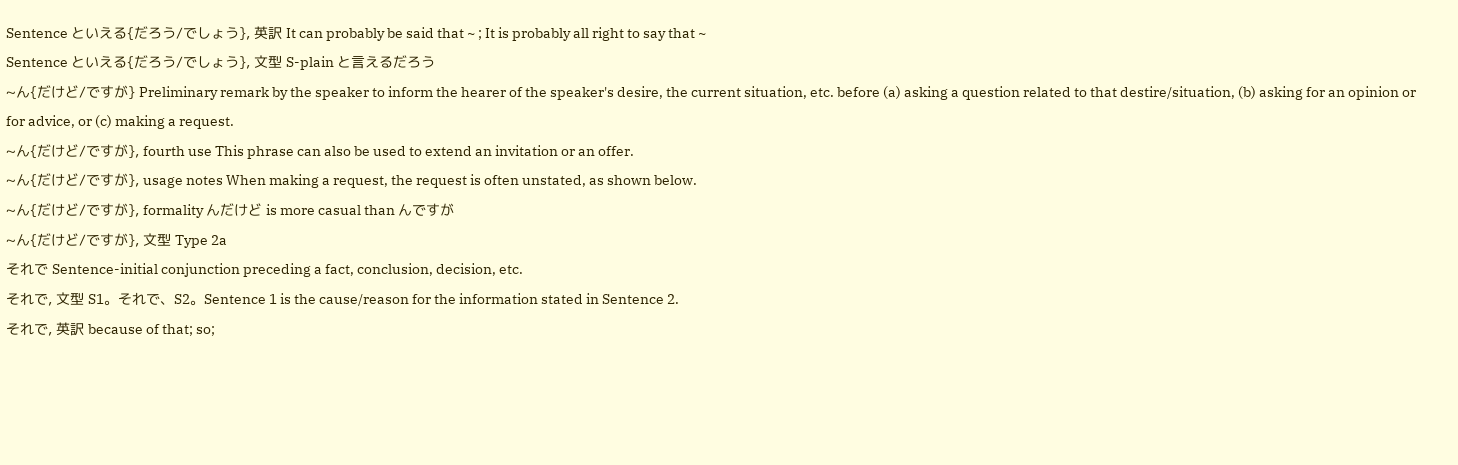Sentence といえる{だろう/でしょう}, 英訳 It can probably be said that ~ ; It is probably all right to say that ~
Sentence といえる{だろう/でしょう}, 文型 S-plain と言えるだろう
~ん{だけど/ですが} Preliminary remark by the speaker to inform the hearer of the speaker's desire, the current situation, etc. before (a) asking a question related to that destire/situation, (b) asking for an opinion or for advice, or (c) making a request.
~ん{だけど/ですが}, fourth use This phrase can also be used to extend an invitation or an offer.
~ん{だけど/ですが}, usage notes When making a request, the request is often unstated, as shown below.
~ん{だけど/ですが}, formality んだけど is more casual than んですが
~ん{だけど/ですが}, 文型 Type 2a
それで Sentence-initial conjunction preceding a fact, conclusion, decision, etc.
それで, 文型 S1。それで、S2。Sentence 1 is the cause/reason for the information stated in Sentence 2.
それで, 英訳 because of that; so;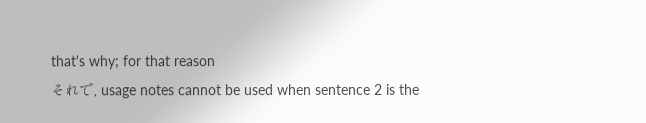that's why; for that reason
それで, usage notes cannot be used when sentence 2 is the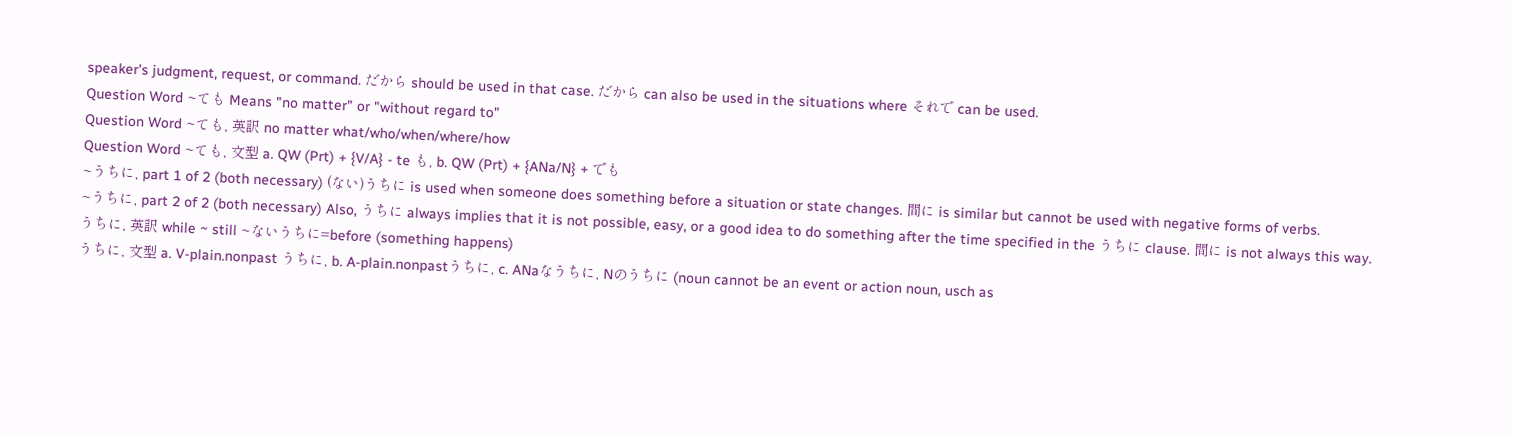speaker's judgment, request, or command. だから should be used in that case. だから can also be used in the situations where それで can be used.
Question Word ~ても Means "no matter" or "without regard to"
Question Word ~ても, 英訳 no matter what/who/when/where/how
Question Word ~ても, 文型 a. QW (Prt) + {V/A} - te も, b. QW (Prt) + {ANa/N} + でも
~うちに, part 1 of 2 (both necessary) (ない)うちに is used when someone does something before a situation or state changes. 間に is similar but cannot be used with negative forms of verbs.
~うちに, part 2 of 2 (both necessary) Also, うちに always implies that it is not possible, easy, or a good idea to do something after the time specified in the うちに clause. 間に is not always this way.
うちに, 英訳 while ~ still ~ないうちに=before (something happens)
うちに, 文型 a. V-plain.nonpast うちに, b. A-plain.nonpastうちに, c. ANaなうちに, Nのうちに (noun cannot be an event or action noun, usch as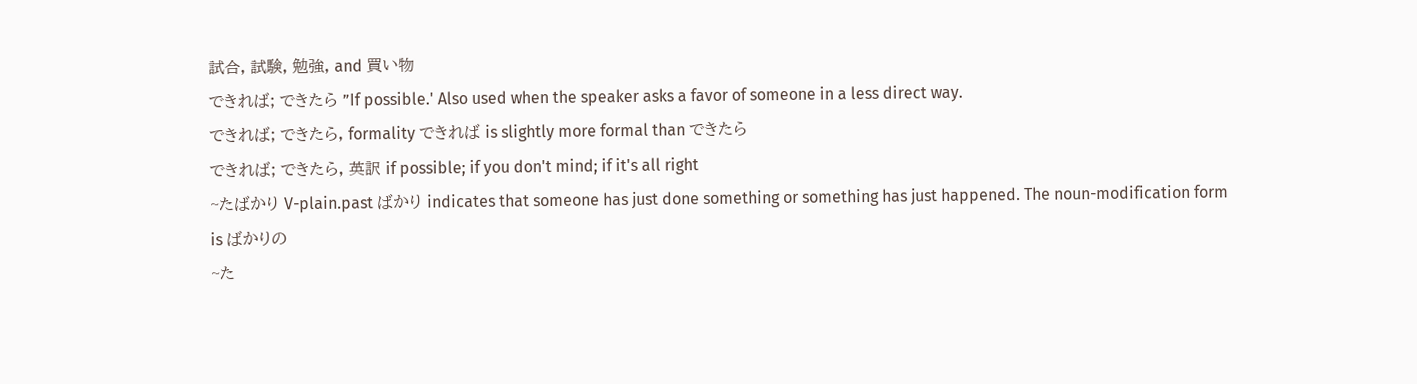試合, 試験, 勉強, and 買い物
できれば; できたら ”If possible.' Also used when the speaker asks a favor of someone in a less direct way.
できれば; できたら, formality できれば is slightly more formal than できたら
できれば; できたら, 英訳 if possible; if you don't mind; if it's all right
~たばかり V-plain.past ばかり indicates that someone has just done something or something has just happened. The noun-modification form is ばかりの
~た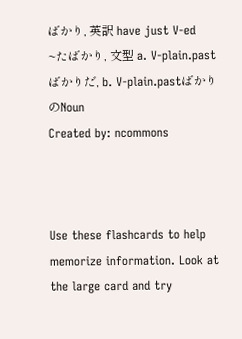ばかり, 英訳 have just V-ed
~たばかり, 文型 a. V-plain.past ばかりだ, b. V-plain.pastばかりのNoun
Created by: ncommons



Use these flashcards to help memorize information. Look at the large card and try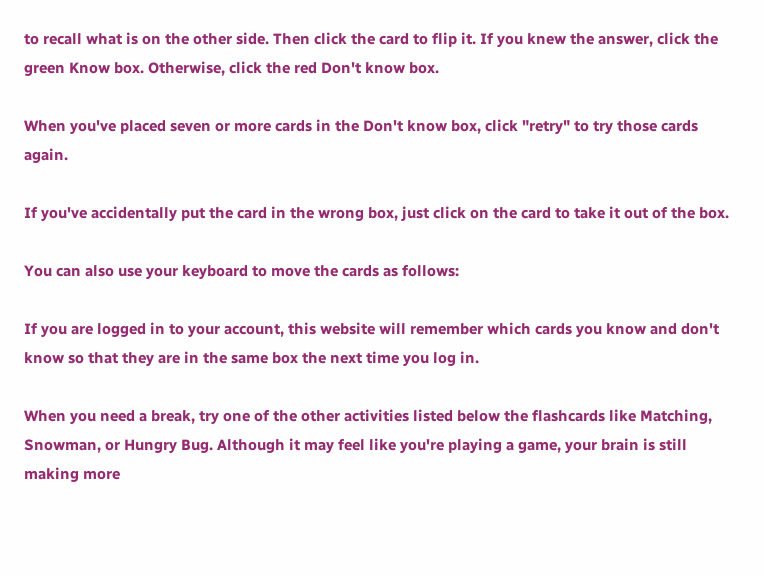to recall what is on the other side. Then click the card to flip it. If you knew the answer, click the green Know box. Otherwise, click the red Don't know box.

When you've placed seven or more cards in the Don't know box, click "retry" to try those cards again.

If you've accidentally put the card in the wrong box, just click on the card to take it out of the box.

You can also use your keyboard to move the cards as follows:

If you are logged in to your account, this website will remember which cards you know and don't know so that they are in the same box the next time you log in.

When you need a break, try one of the other activities listed below the flashcards like Matching, Snowman, or Hungry Bug. Although it may feel like you're playing a game, your brain is still making more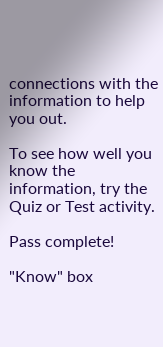connections with the information to help you out.

To see how well you know the information, try the Quiz or Test activity.

Pass complete!

"Know" box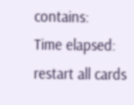contains:
Time elapsed:
restart all cards